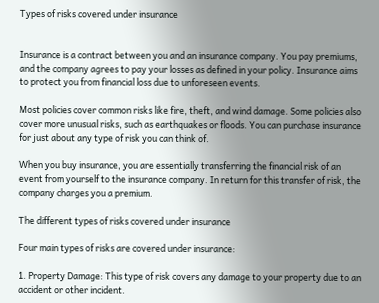Types of risks covered under insurance


Insurance is a contract between you and an insurance company. You pay premiums, and the company agrees to pay your losses as defined in your policy. Insurance aims to protect you from financial loss due to unforeseen events.

Most policies cover common risks like fire, theft, and wind damage. Some policies also cover more unusual risks, such as earthquakes or floods. You can purchase insurance for just about any type of risk you can think of.

When you buy insurance, you are essentially transferring the financial risk of an event from yourself to the insurance company. In return for this transfer of risk, the company charges you a premium.

The different types of risks covered under insurance

Four main types of risks are covered under insurance:

1. Property Damage: This type of risk covers any damage to your property due to an accident or other incident.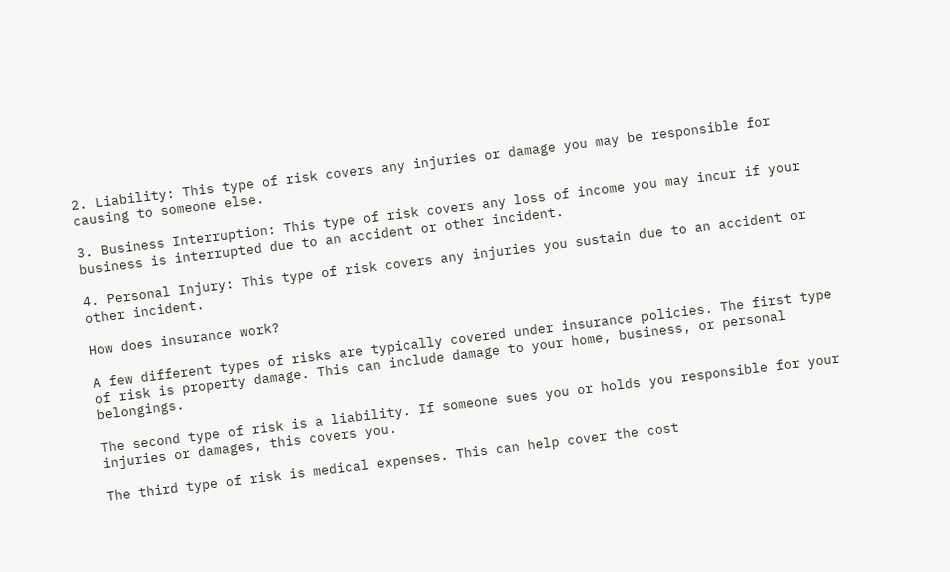2. Liability: This type of risk covers any injuries or damage you may be responsible for causing to someone else.

3. Business Interruption: This type of risk covers any loss of income you may incur if your business is interrupted due to an accident or other incident.

4. Personal Injury: This type of risk covers any injuries you sustain due to an accident or other incident.

How does insurance work?

A few different types of risks are typically covered under insurance policies. The first type of risk is property damage. This can include damage to your home, business, or personal belongings.

The second type of risk is a liability. If someone sues you or holds you responsible for your injuries or damages, this covers you.

The third type of risk is medical expenses. This can help cover the cost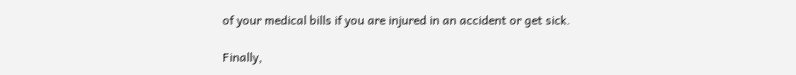of your medical bills if you are injured in an accident or get sick.

Finally,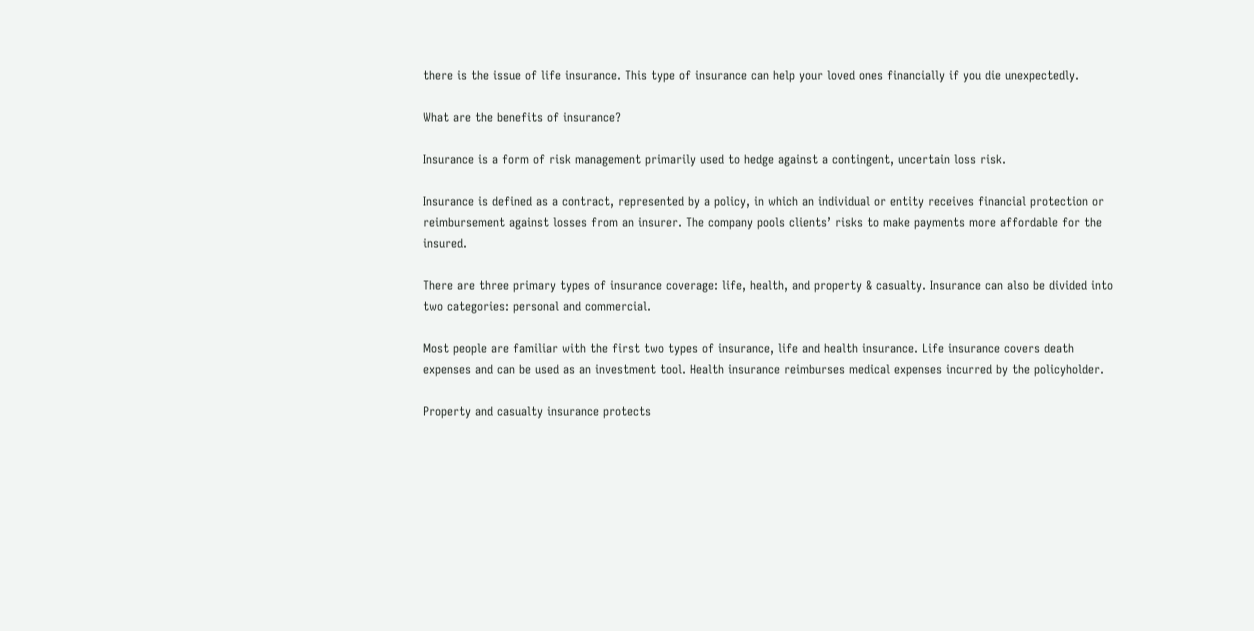there is the issue of life insurance. This type of insurance can help your loved ones financially if you die unexpectedly.

What are the benefits of insurance?

Insurance is a form of risk management primarily used to hedge against a contingent, uncertain loss risk.

Insurance is defined as a contract, represented by a policy, in which an individual or entity receives financial protection or reimbursement against losses from an insurer. The company pools clients’ risks to make payments more affordable for the insured.

There are three primary types of insurance coverage: life, health, and property & casualty. Insurance can also be divided into two categories: personal and commercial.

Most people are familiar with the first two types of insurance, life and health insurance. Life insurance covers death expenses and can be used as an investment tool. Health insurance reimburses medical expenses incurred by the policyholder.

Property and casualty insurance protects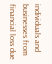individuals and businesses from financial loss due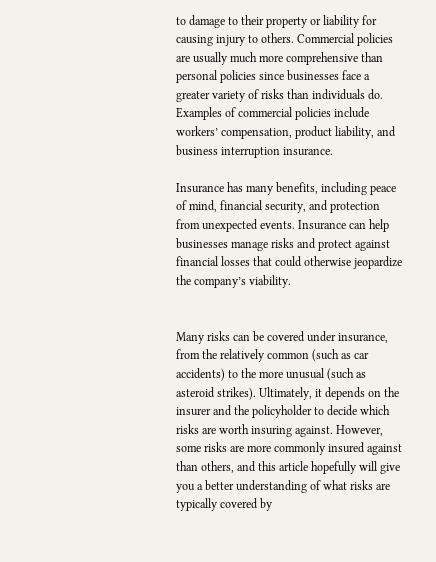to damage to their property or liability for causing injury to others. Commercial policies are usually much more comprehensive than personal policies since businesses face a greater variety of risks than individuals do. Examples of commercial policies include workers’ compensation, product liability, and business interruption insurance.

Insurance has many benefits, including peace of mind, financial security, and protection from unexpected events. Insurance can help businesses manage risks and protect against financial losses that could otherwise jeopardize the company’s viability.


Many risks can be covered under insurance, from the relatively common (such as car accidents) to the more unusual (such as asteroid strikes). Ultimately, it depends on the insurer and the policyholder to decide which risks are worth insuring against. However, some risks are more commonly insured against than others, and this article hopefully will give you a better understanding of what risks are typically covered by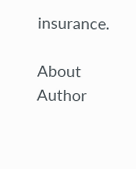insurance.

About Author